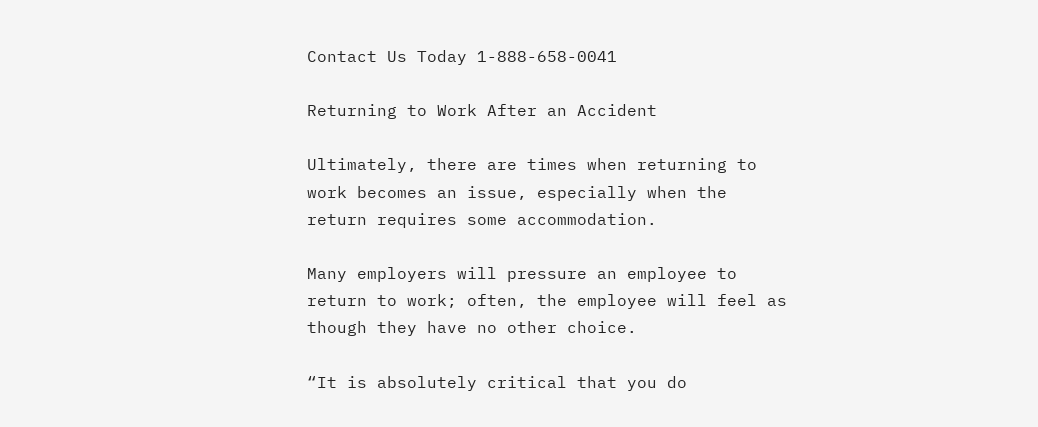Contact Us Today 1-888-658-0041

Returning to Work After an Accident

Ultimately, there are times when returning to work becomes an issue, especially when the return requires some accommodation.

Many employers will pressure an employee to return to work; often, the employee will feel as though they have no other choice.

“It is absolutely critical that you do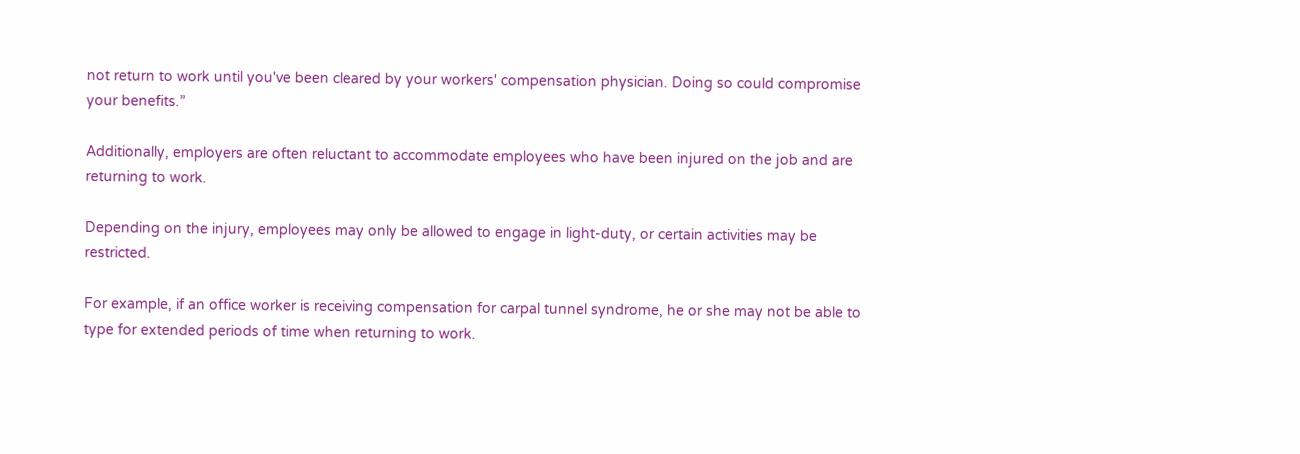not return to work until you've been cleared by your workers' compensation physician. Doing so could compromise your benefits.”

Additionally, employers are often reluctant to accommodate employees who have been injured on the job and are returning to work.

Depending on the injury, employees may only be allowed to engage in light-duty, or certain activities may be restricted.

For example, if an office worker is receiving compensation for carpal tunnel syndrome, he or she may not be able to type for extended periods of time when returning to work.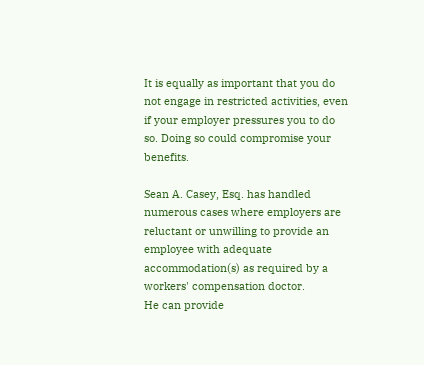It is equally as important that you do not engage in restricted activities, even if your employer pressures you to do so. Doing so could compromise your benefits.

Sean A. Casey, Esq. has handled numerous cases where employers are reluctant or unwilling to provide an employee with adequate accommodation(s) as required by a workers' compensation doctor.
He can provide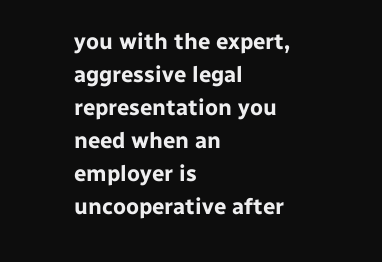you with the expert, aggressive legal representation you need when an employer is uncooperative after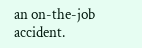an on-the-job accident.